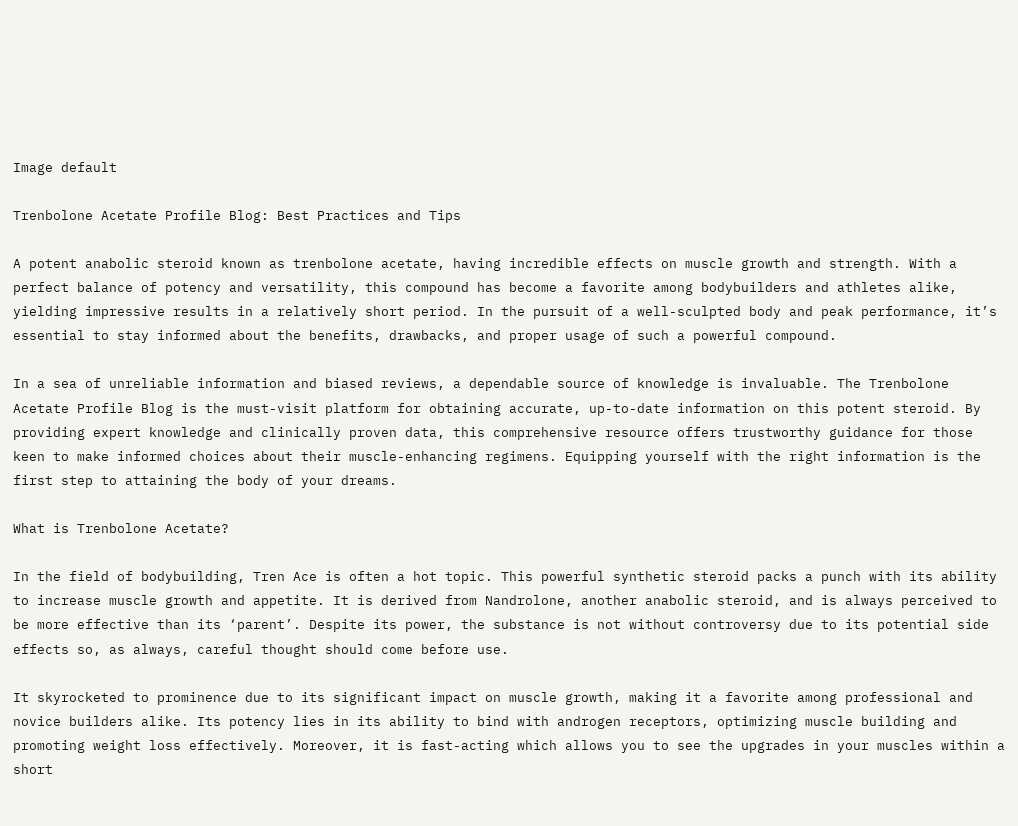Image default

Trenbolone Acetate Profile Blog: Best Practices and Tips

A potent anabolic steroid known as trenbolone acetate, having incredible effects on muscle growth and strength. With a perfect balance of potency and versatility, this compound has become a favorite among bodybuilders and athletes alike, yielding impressive results in a relatively short period. In the pursuit of a well-sculpted body and peak performance, it’s essential to stay informed about the benefits, drawbacks, and proper usage of such a powerful compound.

In a sea of unreliable information and biased reviews, a dependable source of knowledge is invaluable. The Trenbolone Acetate Profile Blog is the must-visit platform for obtaining accurate, up-to-date information on this potent steroid. By providing expert knowledge and clinically proven data, this comprehensive resource offers trustworthy guidance for those keen to make informed choices about their muscle-enhancing regimens. Equipping yourself with the right information is the first step to attaining the body of your dreams.

What is Trenbolone Acetate?

In the field of bodybuilding, Tren Ace is often a hot topic. This powerful synthetic steroid packs a punch with its ability to increase muscle growth and appetite. It is derived from Nandrolone, another anabolic steroid, and is always perceived to be more effective than its ‘parent’. Despite its power, the substance is not without controversy due to its potential side effects so, as always, careful thought should come before use.

It skyrocketed to prominence due to its significant impact on muscle growth, making it a favorite among professional and novice builders alike. Its potency lies in its ability to bind with androgen receptors, optimizing muscle building and promoting weight loss effectively. Moreover, it is fast-acting which allows you to see the upgrades in your muscles within a short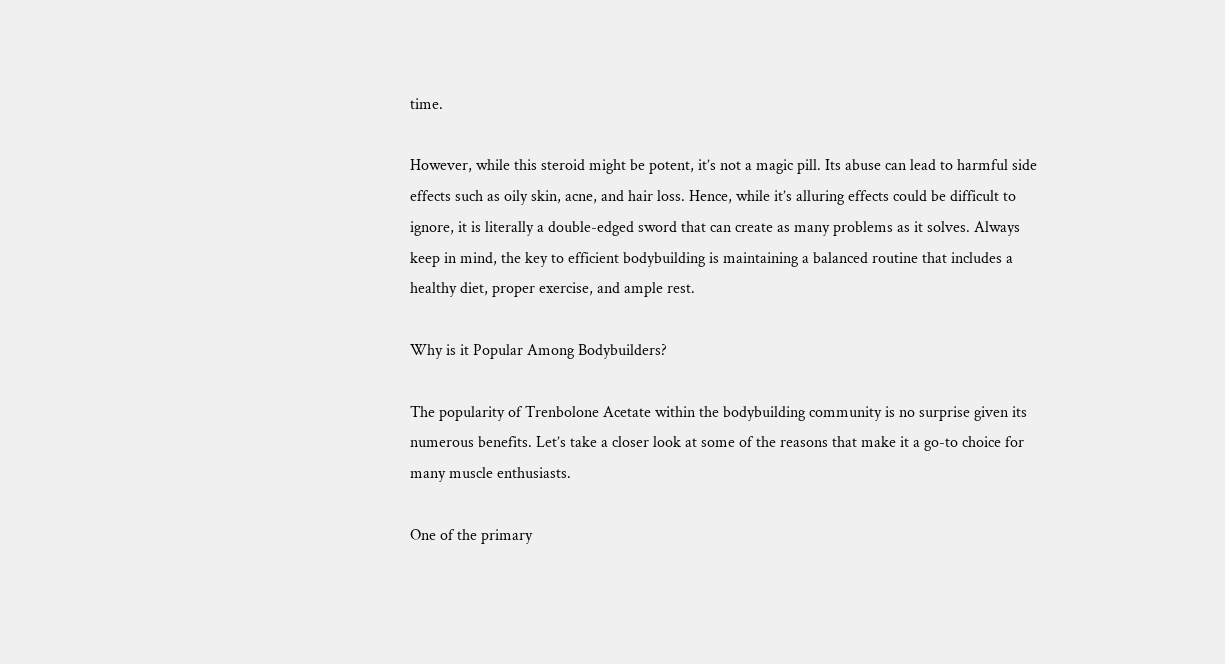time.

However, while this steroid might be potent, it’s not a magic pill. Its abuse can lead to harmful side effects such as oily skin, acne, and hair loss. Hence, while it’s alluring effects could be difficult to ignore, it is literally a double-edged sword that can create as many problems as it solves. Always keep in mind, the key to efficient bodybuilding is maintaining a balanced routine that includes a healthy diet, proper exercise, and ample rest.

Why is it Popular Among Bodybuilders?

The popularity of Trenbolone Acetate within the bodybuilding community is no surprise given its numerous benefits. Let’s take a closer look at some of the reasons that make it a go-to choice for many muscle enthusiasts.

One of the primary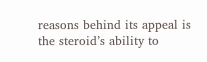reasons behind its appeal is the steroid’s ability to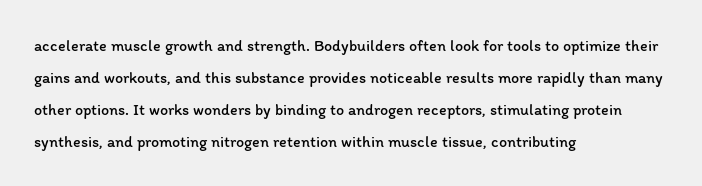accelerate muscle growth and strength. Bodybuilders often look for tools to optimize their gains and workouts, and this substance provides noticeable results more rapidly than many other options. It works wonders by binding to androgen receptors, stimulating protein synthesis, and promoting nitrogen retention within muscle tissue, contributing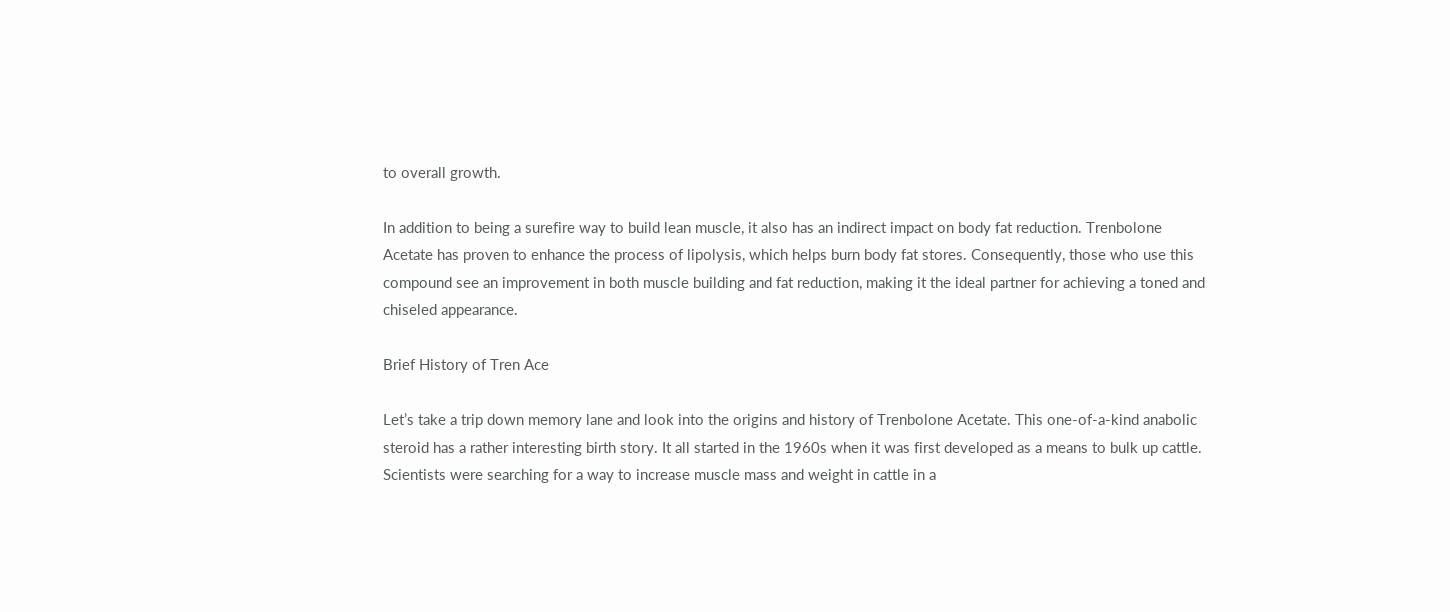to overall growth.

In addition to being a surefire way to build lean muscle, it also has an indirect impact on body fat reduction. Trenbolone Acetate has proven to enhance the process of lipolysis, which helps burn body fat stores. Consequently, those who use this compound see an improvement in both muscle building and fat reduction, making it the ideal partner for achieving a toned and chiseled appearance.

Brief History of Tren Ace

Let’s take a trip down memory lane and look into the origins and history of Trenbolone Acetate. This one-of-a-kind anabolic steroid has a rather interesting birth story. It all started in the 1960s when it was first developed as a means to bulk up cattle. Scientists were searching for a way to increase muscle mass and weight in cattle in a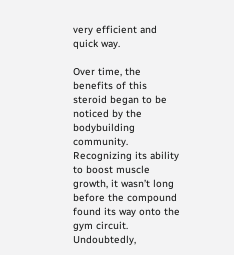very efficient and quick way.

Over time, the benefits of this steroid began to be noticed by the bodybuilding community. Recognizing its ability to boost muscle growth, it wasn’t long before the compound found its way onto the gym circuit. Undoubtedly,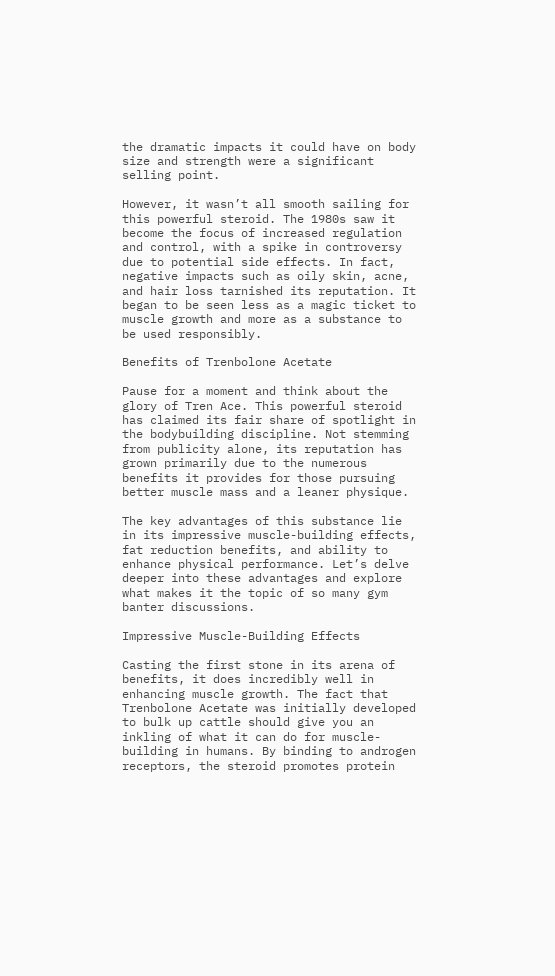the dramatic impacts it could have on body size and strength were a significant selling point.

However, it wasn’t all smooth sailing for this powerful steroid. The 1980s saw it become the focus of increased regulation and control, with a spike in controversy due to potential side effects. In fact, negative impacts such as oily skin, acne, and hair loss tarnished its reputation. It began to be seen less as a magic ticket to muscle growth and more as a substance to be used responsibly.

Benefits of Trenbolone Acetate

Pause for a moment and think about the glory of Tren Ace. This powerful steroid has claimed its fair share of spotlight in the bodybuilding discipline. Not stemming from publicity alone, its reputation has grown primarily due to the numerous benefits it provides for those pursuing better muscle mass and a leaner physique.

The key advantages of this substance lie in its impressive muscle-building effects, fat reduction benefits, and ability to enhance physical performance. Let’s delve deeper into these advantages and explore what makes it the topic of so many gym banter discussions.

Impressive Muscle-Building Effects

Casting the first stone in its arena of benefits, it does incredibly well in enhancing muscle growth. The fact that Trenbolone Acetate was initially developed to bulk up cattle should give you an inkling of what it can do for muscle-building in humans. By binding to androgen receptors, the steroid promotes protein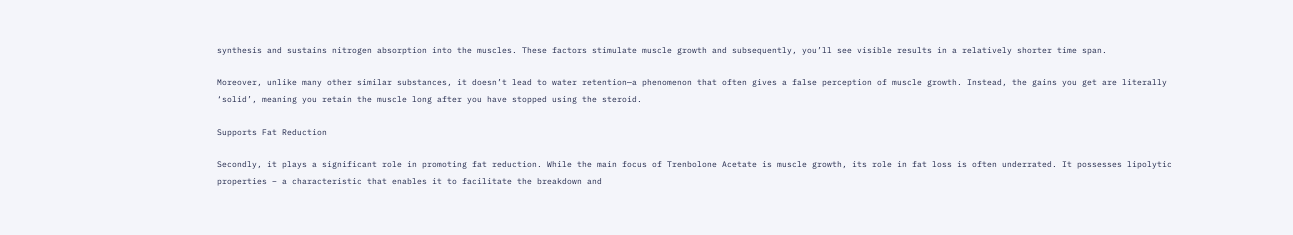synthesis and sustains nitrogen absorption into the muscles. These factors stimulate muscle growth and subsequently, you’ll see visible results in a relatively shorter time span.

Moreover, unlike many other similar substances, it doesn’t lead to water retention—a phenomenon that often gives a false perception of muscle growth. Instead, the gains you get are literally ‘solid’, meaning you retain the muscle long after you have stopped using the steroid.

Supports Fat Reduction

Secondly, it plays a significant role in promoting fat reduction. While the main focus of Trenbolone Acetate is muscle growth, its role in fat loss is often underrated. It possesses lipolytic properties – a characteristic that enables it to facilitate the breakdown and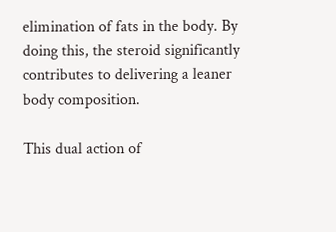elimination of fats in the body. By doing this, the steroid significantly contributes to delivering a leaner body composition.

This dual action of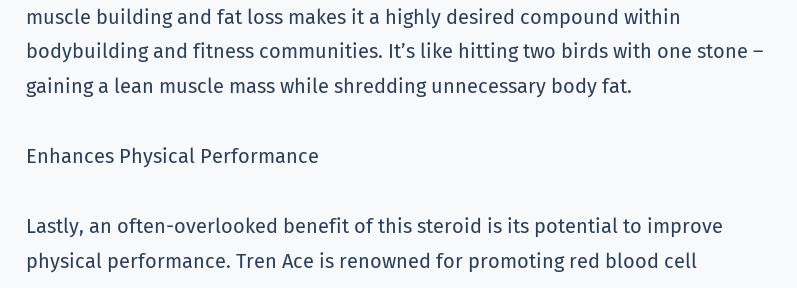muscle building and fat loss makes it a highly desired compound within bodybuilding and fitness communities. It’s like hitting two birds with one stone – gaining a lean muscle mass while shredding unnecessary body fat.

Enhances Physical Performance

Lastly, an often-overlooked benefit of this steroid is its potential to improve physical performance. Tren Ace is renowned for promoting red blood cell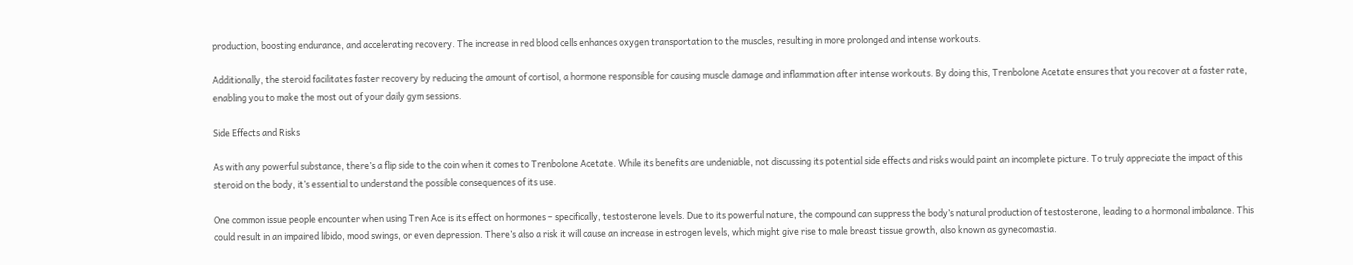production, boosting endurance, and accelerating recovery. The increase in red blood cells enhances oxygen transportation to the muscles, resulting in more prolonged and intense workouts.

Additionally, the steroid facilitates faster recovery by reducing the amount of cortisol, a hormone responsible for causing muscle damage and inflammation after intense workouts. By doing this, Trenbolone Acetate ensures that you recover at a faster rate, enabling you to make the most out of your daily gym sessions.

Side Effects and Risks

As with any powerful substance, there’s a flip side to the coin when it comes to Trenbolone Acetate. While its benefits are undeniable, not discussing its potential side effects and risks would paint an incomplete picture. To truly appreciate the impact of this steroid on the body, it’s essential to understand the possible consequences of its use.

One common issue people encounter when using Tren Ace is its effect on hormones – specifically, testosterone levels. Due to its powerful nature, the compound can suppress the body’s natural production of testosterone, leading to a hormonal imbalance. This could result in an impaired libido, mood swings, or even depression. There’s also a risk it will cause an increase in estrogen levels, which might give rise to male breast tissue growth, also known as gynecomastia.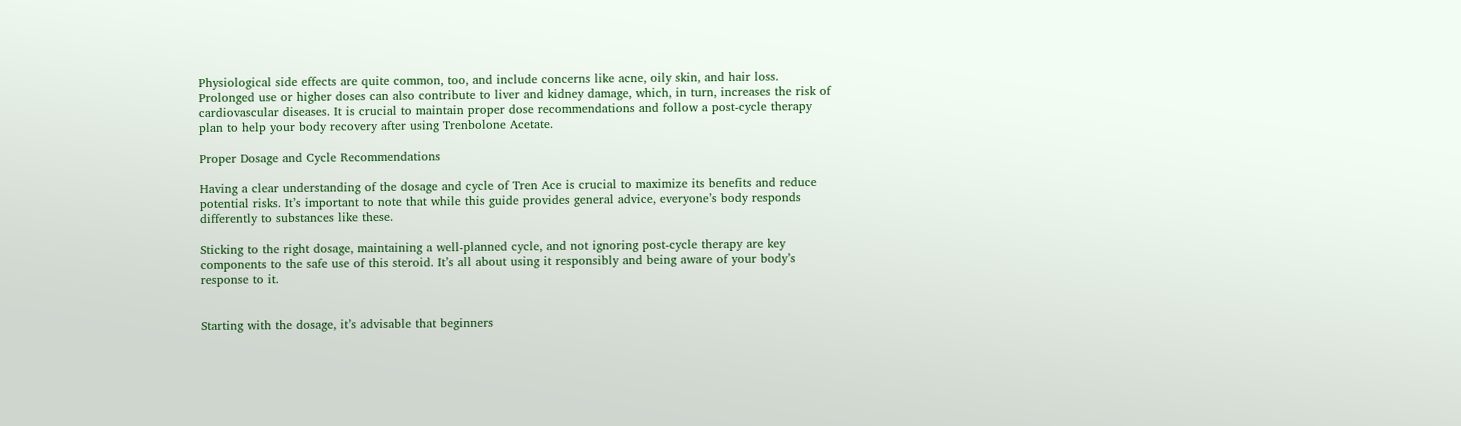Physiological side effects are quite common, too, and include concerns like acne, oily skin, and hair loss. Prolonged use or higher doses can also contribute to liver and kidney damage, which, in turn, increases the risk of cardiovascular diseases. It is crucial to maintain proper dose recommendations and follow a post-cycle therapy plan to help your body recovery after using Trenbolone Acetate.

Proper Dosage and Cycle Recommendations

Having a clear understanding of the dosage and cycle of Tren Ace is crucial to maximize its benefits and reduce potential risks. It’s important to note that while this guide provides general advice, everyone’s body responds differently to substances like these.

Sticking to the right dosage, maintaining a well-planned cycle, and not ignoring post-cycle therapy are key components to the safe use of this steroid. It’s all about using it responsibly and being aware of your body’s response to it.


Starting with the dosage, it’s advisable that beginners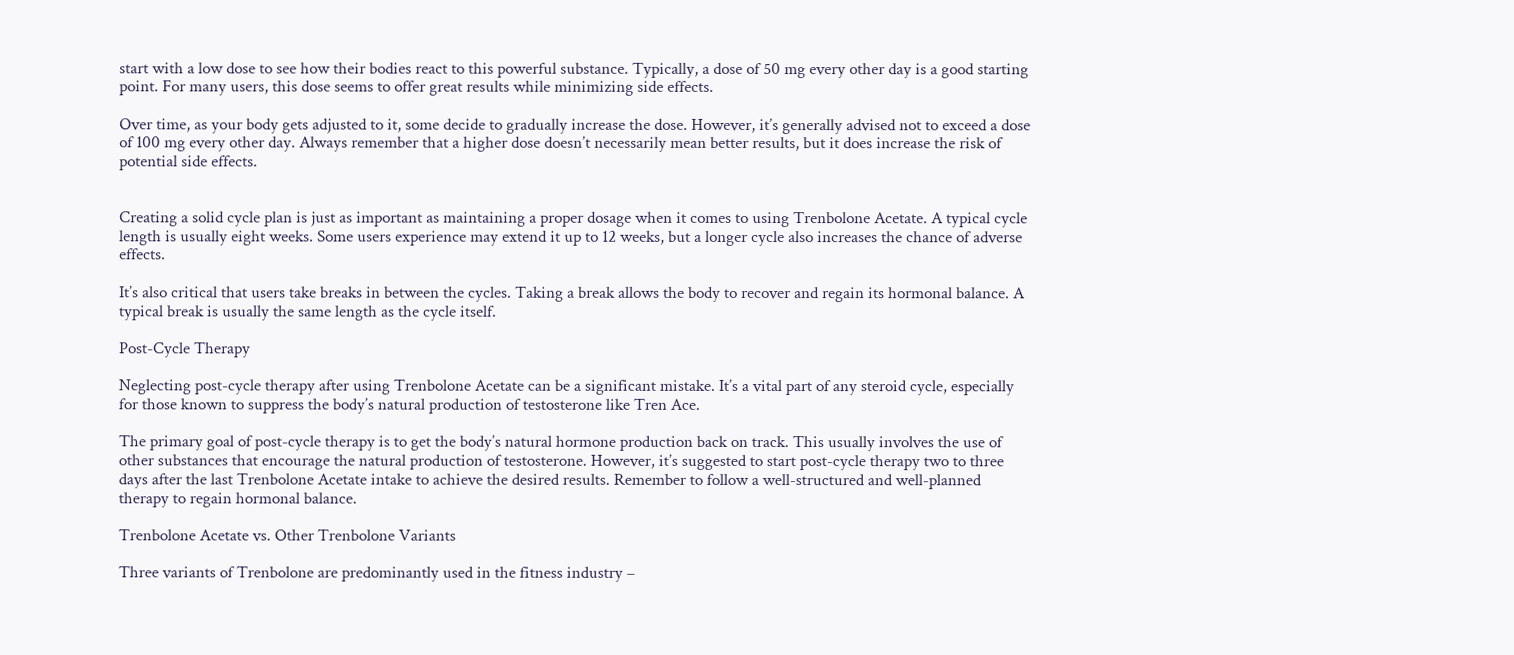start with a low dose to see how their bodies react to this powerful substance. Typically, a dose of 50 mg every other day is a good starting point. For many users, this dose seems to offer great results while minimizing side effects.

Over time, as your body gets adjusted to it, some decide to gradually increase the dose. However, it’s generally advised not to exceed a dose of 100 mg every other day. Always remember that a higher dose doesn’t necessarily mean better results, but it does increase the risk of potential side effects.


Creating a solid cycle plan is just as important as maintaining a proper dosage when it comes to using Trenbolone Acetate. A typical cycle length is usually eight weeks. Some users experience may extend it up to 12 weeks, but a longer cycle also increases the chance of adverse effects.

It’s also critical that users take breaks in between the cycles. Taking a break allows the body to recover and regain its hormonal balance. A typical break is usually the same length as the cycle itself.

Post-Cycle Therapy

Neglecting post-cycle therapy after using Trenbolone Acetate can be a significant mistake. It’s a vital part of any steroid cycle, especially for those known to suppress the body’s natural production of testosterone like Tren Ace.

The primary goal of post-cycle therapy is to get the body’s natural hormone production back on track. This usually involves the use of other substances that encourage the natural production of testosterone. However, it’s suggested to start post-cycle therapy two to three days after the last Trenbolone Acetate intake to achieve the desired results. Remember to follow a well-structured and well-planned therapy to regain hormonal balance.

Trenbolone Acetate vs. Other Trenbolone Variants

Three variants of Trenbolone are predominantly used in the fitness industry –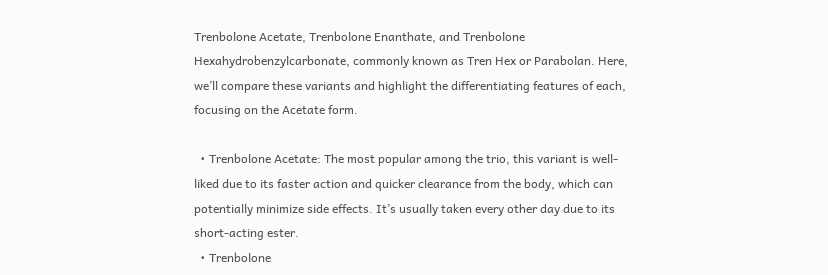Trenbolone Acetate, Trenbolone Enanthate, and Trenbolone Hexahydrobenzylcarbonate, commonly known as Tren Hex or Parabolan. Here, we’ll compare these variants and highlight the differentiating features of each, focusing on the Acetate form.

  • Trenbolone Acetate: The most popular among the trio, this variant is well-liked due to its faster action and quicker clearance from the body, which can potentially minimize side effects. It’s usually taken every other day due to its short-acting ester.
  • Trenbolone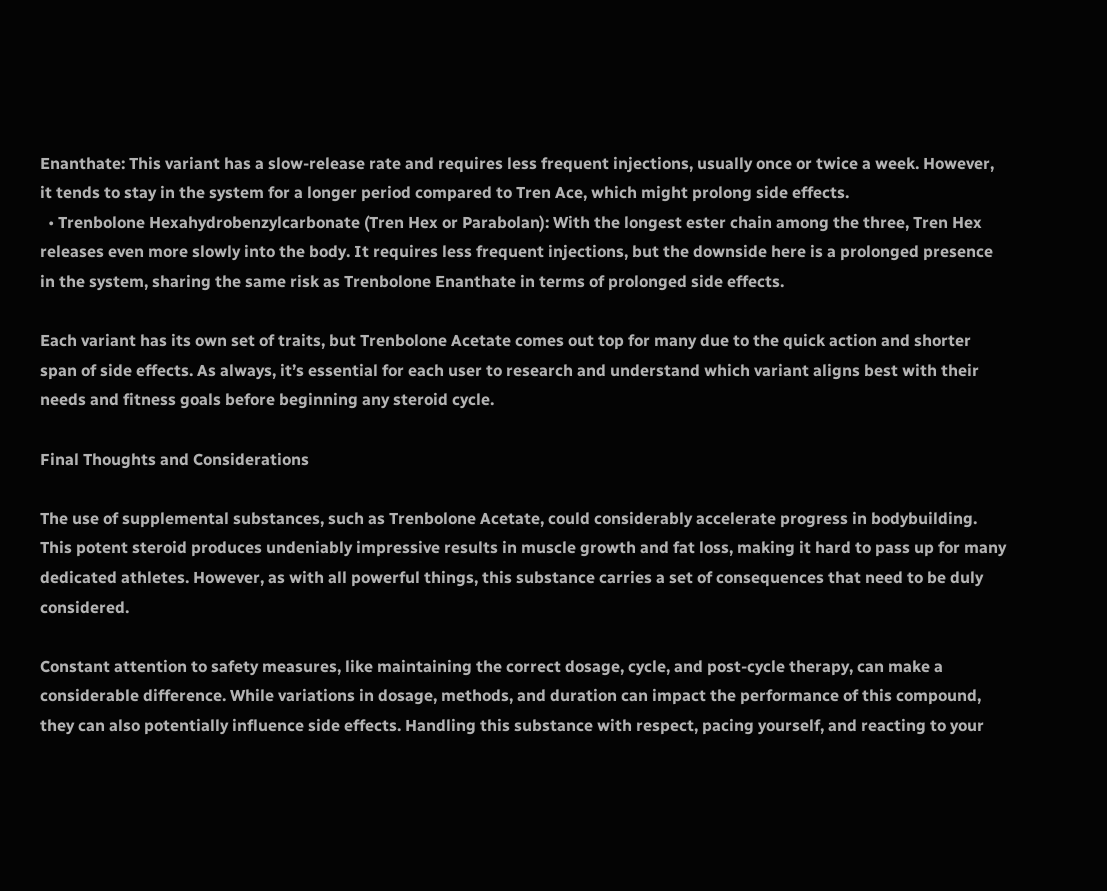Enanthate: This variant has a slow-release rate and requires less frequent injections, usually once or twice a week. However, it tends to stay in the system for a longer period compared to Tren Ace, which might prolong side effects.
  • Trenbolone Hexahydrobenzylcarbonate (Tren Hex or Parabolan): With the longest ester chain among the three, Tren Hex releases even more slowly into the body. It requires less frequent injections, but the downside here is a prolonged presence in the system, sharing the same risk as Trenbolone Enanthate in terms of prolonged side effects.

Each variant has its own set of traits, but Trenbolone Acetate comes out top for many due to the quick action and shorter span of side effects. As always, it’s essential for each user to research and understand which variant aligns best with their needs and fitness goals before beginning any steroid cycle.

Final Thoughts and Considerations

The use of supplemental substances, such as Trenbolone Acetate, could considerably accelerate progress in bodybuilding. This potent steroid produces undeniably impressive results in muscle growth and fat loss, making it hard to pass up for many dedicated athletes. However, as with all powerful things, this substance carries a set of consequences that need to be duly considered.

Constant attention to safety measures, like maintaining the correct dosage, cycle, and post-cycle therapy, can make a considerable difference. While variations in dosage, methods, and duration can impact the performance of this compound, they can also potentially influence side effects. Handling this substance with respect, pacing yourself, and reacting to your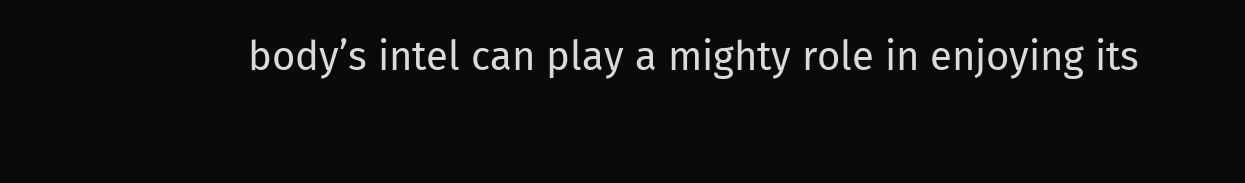body’s intel can play a mighty role in enjoying its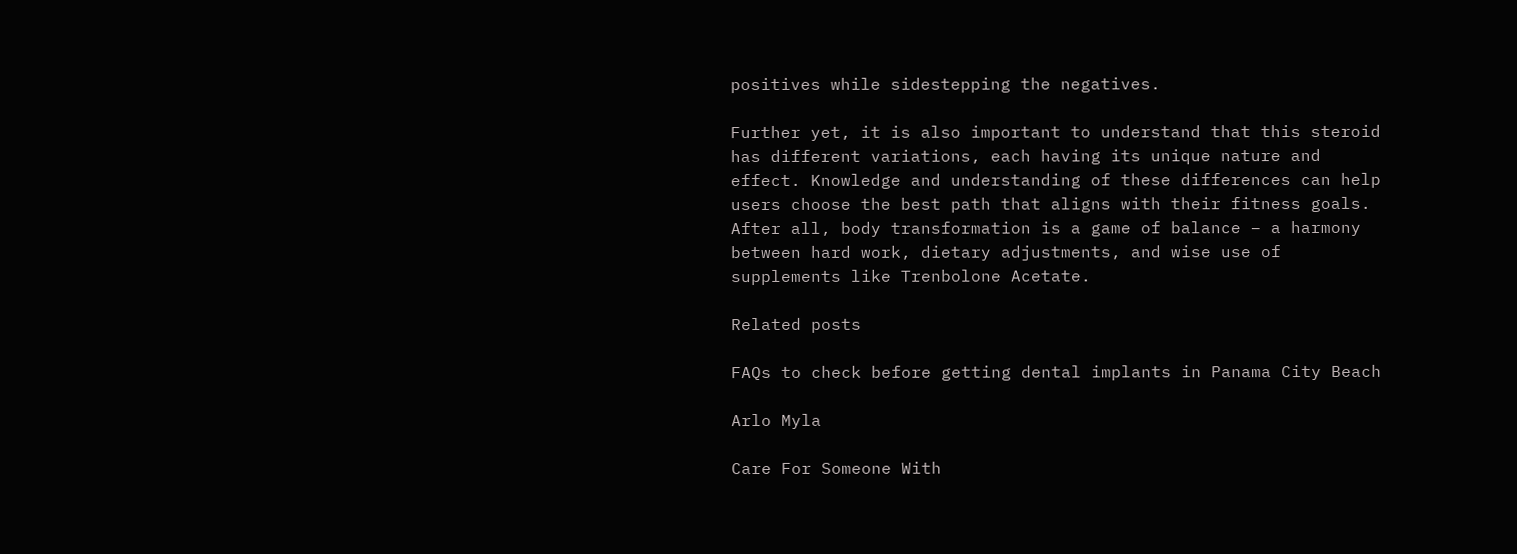positives while sidestepping the negatives.

Further yet, it is also important to understand that this steroid has different variations, each having its unique nature and effect. Knowledge and understanding of these differences can help users choose the best path that aligns with their fitness goals. After all, body transformation is a game of balance – a harmony between hard work, dietary adjustments, and wise use of supplements like Trenbolone Acetate.

Related posts

FAQs to check before getting dental implants in Panama City Beach

Arlo Myla

Care For Someone With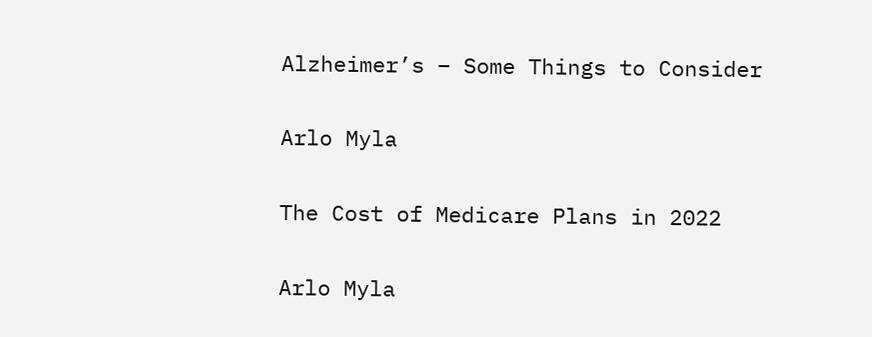Alzheimer’s – Some Things to Consider

Arlo Myla

The Cost of Medicare Plans in 2022

Arlo Myla